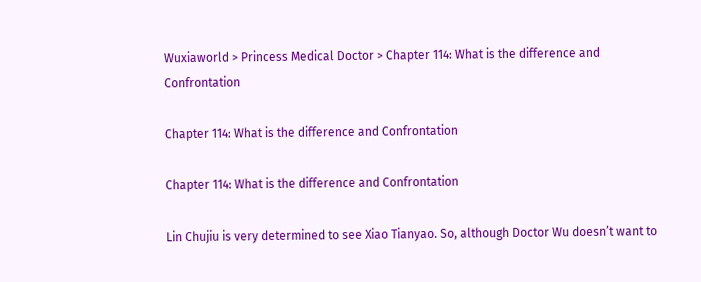Wuxiaworld > Princess Medical Doctor > Chapter 114: What is the difference and Confrontation

Chapter 114: What is the difference and Confrontation

Chapter 114: What is the difference and Confrontation

Lin Chujiu is very determined to see Xiao Tianyao. So, although Doctor Wu doesn’t want to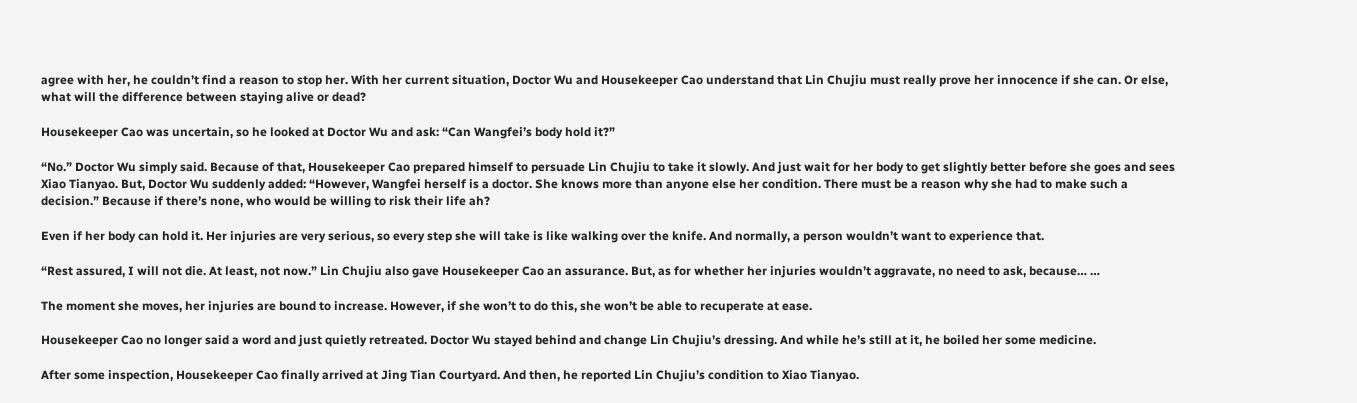agree with her, he couldn’t find a reason to stop her. With her current situation, Doctor Wu and Housekeeper Cao understand that Lin Chujiu must really prove her innocence if she can. Or else, what will the difference between staying alive or dead?

Housekeeper Cao was uncertain, so he looked at Doctor Wu and ask: “Can Wangfei’s body hold it?”

“No.” Doctor Wu simply said. Because of that, Housekeeper Cao prepared himself to persuade Lin Chujiu to take it slowly. And just wait for her body to get slightly better before she goes and sees Xiao Tianyao. But, Doctor Wu suddenly added: “However, Wangfei herself is a doctor. She knows more than anyone else her condition. There must be a reason why she had to make such a decision.” Because if there’s none, who would be willing to risk their life ah?

Even if her body can hold it. Her injuries are very serious, so every step she will take is like walking over the knife. And normally, a person wouldn’t want to experience that.

“Rest assured, I will not die. At least, not now.” Lin Chujiu also gave Housekeeper Cao an assurance. But, as for whether her injuries wouldn’t aggravate, no need to ask, because… …

The moment she moves, her injuries are bound to increase. However, if she won’t to do this, she won’t be able to recuperate at ease.

Housekeeper Cao no longer said a word and just quietly retreated. Doctor Wu stayed behind and change Lin Chujiu’s dressing. And while he’s still at it, he boiled her some medicine.

After some inspection, Housekeeper Cao finally arrived at Jing Tian Courtyard. And then, he reported Lin Chujiu’s condition to Xiao Tianyao.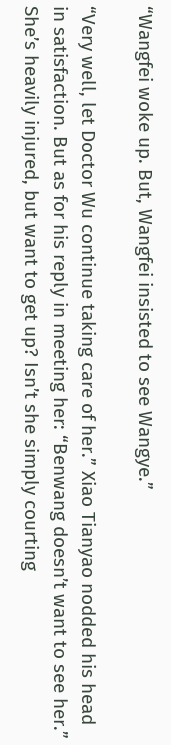“Wangfei woke up. But, Wangfei insisted to see Wangye.”

“Very well, let Doctor Wu continue taking care of her.” Xiao Tianyao nodded his head in satisfaction. But as for his reply in meeting her: “Benwang doesn’t want to see her.” She’s heavily injured, but want to get up? Isn’t she simply courting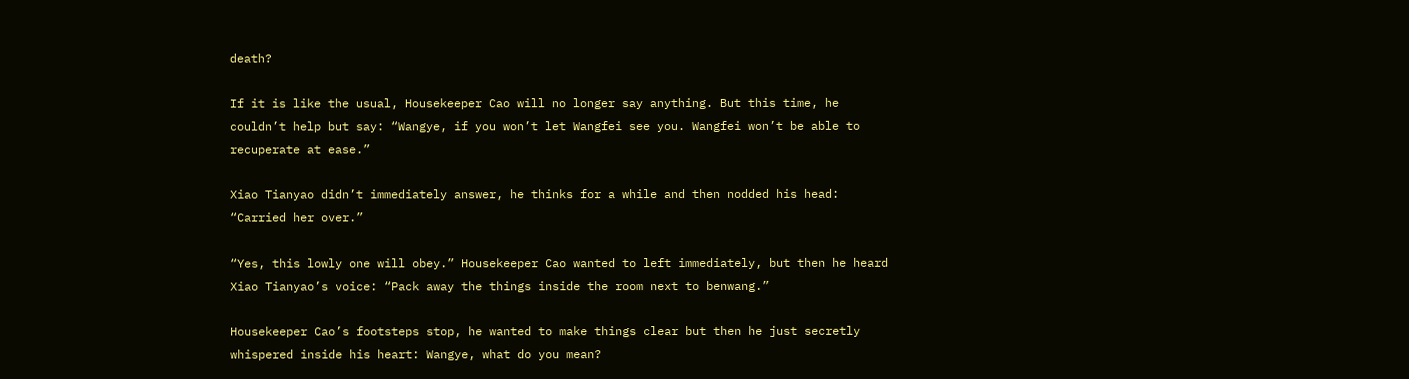death?

If it is like the usual, Housekeeper Cao will no longer say anything. But this time, he couldn’t help but say: “Wangye, if you won’t let Wangfei see you. Wangfei won’t be able to recuperate at ease.”

Xiao Tianyao didn’t immediately answer, he thinks for a while and then nodded his head: “Carried her over.”

“Yes, this lowly one will obey.” Housekeeper Cao wanted to left immediately, but then he heard Xiao Tianyao’s voice: “Pack away the things inside the room next to benwang.”

Housekeeper Cao’s footsteps stop, he wanted to make things clear but then he just secretly whispered inside his heart: Wangye, what do you mean?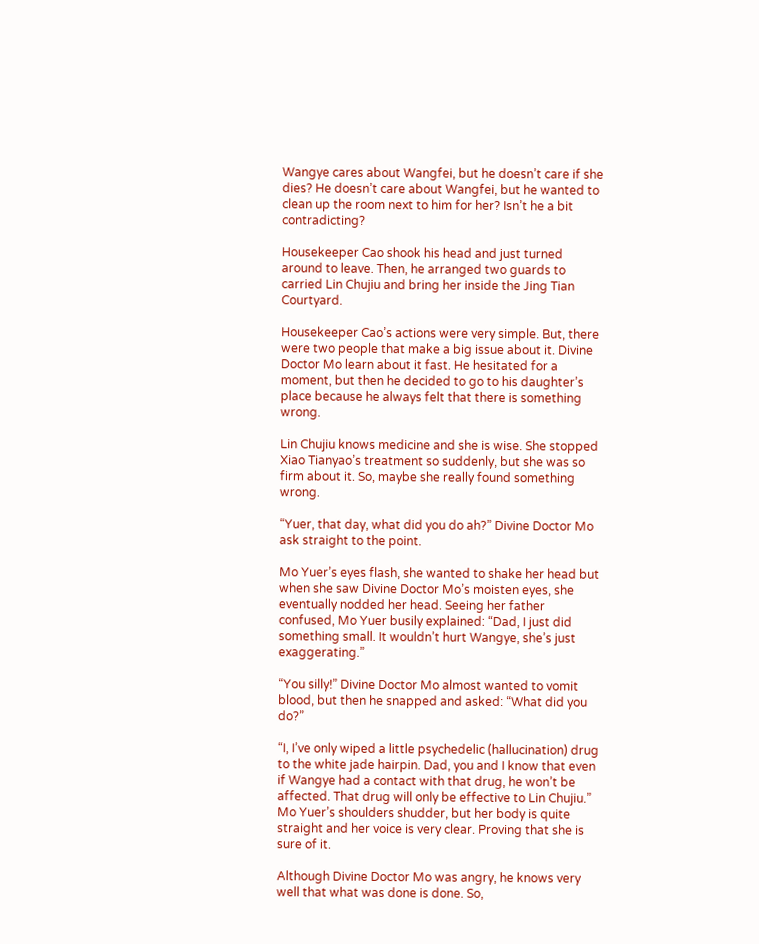Wangye cares about Wangfei, but he doesn’t care if she dies? He doesn’t care about Wangfei, but he wanted to clean up the room next to him for her? Isn’t he a bit contradicting?

Housekeeper Cao shook his head and just turned around to leave. Then, he arranged two guards to carried Lin Chujiu and bring her inside the Jing Tian Courtyard.

Housekeeper Cao’s actions were very simple. But, there were two people that make a big issue about it. Divine Doctor Mo learn about it fast. He hesitated for a moment, but then he decided to go to his daughter’s place because he always felt that there is something wrong.

Lin Chujiu knows medicine and she is wise. She stopped Xiao Tianyao’s treatment so suddenly, but she was so firm about it. So, maybe she really found something wrong.

“Yuer, that day, what did you do ah?” Divine Doctor Mo ask straight to the point.

Mo Yuer’s eyes flash, she wanted to shake her head but when she saw Divine Doctor Mo’s moisten eyes, she eventually nodded her head. Seeing her father confused, Mo Yuer busily explained: “Dad, I just did something small. It wouldn’t hurt Wangye, she’s just exaggerating.”

“You silly!” Divine Doctor Mo almost wanted to vomit blood, but then he snapped and asked: “What did you do?”

“I, I’ve only wiped a little psychedelic (hallucination) drug to the white jade hairpin. Dad, you and I know that even if Wangye had a contact with that drug, he won’t be affected. That drug will only be effective to Lin Chujiu.” Mo Yuer’s shoulders shudder, but her body is quite straight and her voice is very clear. Proving that she is sure of it.

Although Divine Doctor Mo was angry, he knows very well that what was done is done. So,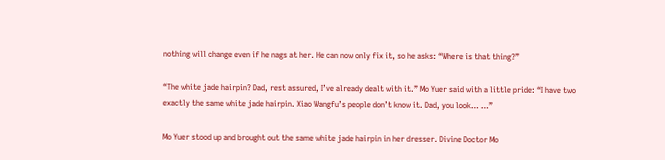nothing will change even if he nags at her. He can now only fix it, so he asks: “Where is that thing?”

“The white jade hairpin? Dad, rest assured, I’ve already dealt with it.” Mo Yuer said with a little pride: “I have two exactly the same white jade hairpin. Xiao Wangfu’s people don’t know it. Dad, you look… …”

Mo Yuer stood up and brought out the same white jade hairpin in her dresser. Divine Doctor Mo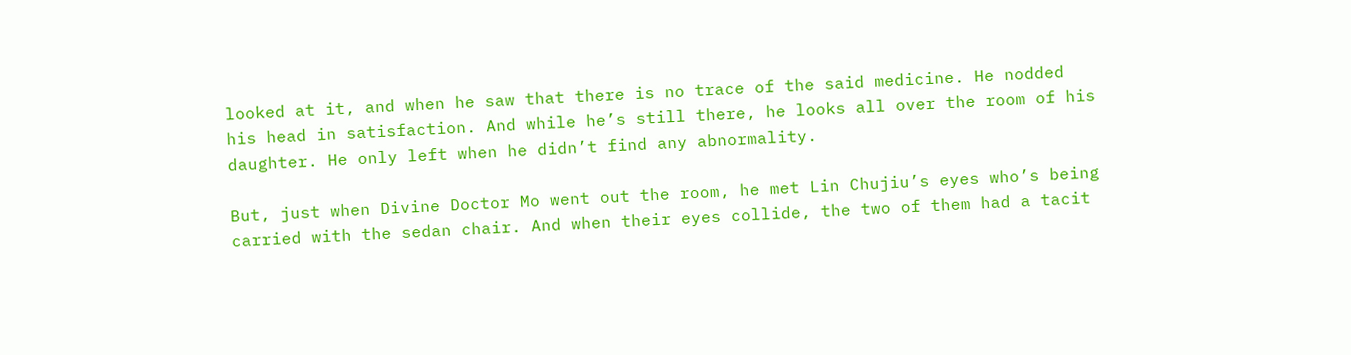looked at it, and when he saw that there is no trace of the said medicine. He nodded his head in satisfaction. And while he’s still there, he looks all over the room of his daughter. He only left when he didn’t find any abnormality.

But, just when Divine Doctor Mo went out the room, he met Lin Chujiu’s eyes who’s being carried with the sedan chair. And when their eyes collide, the two of them had a tacit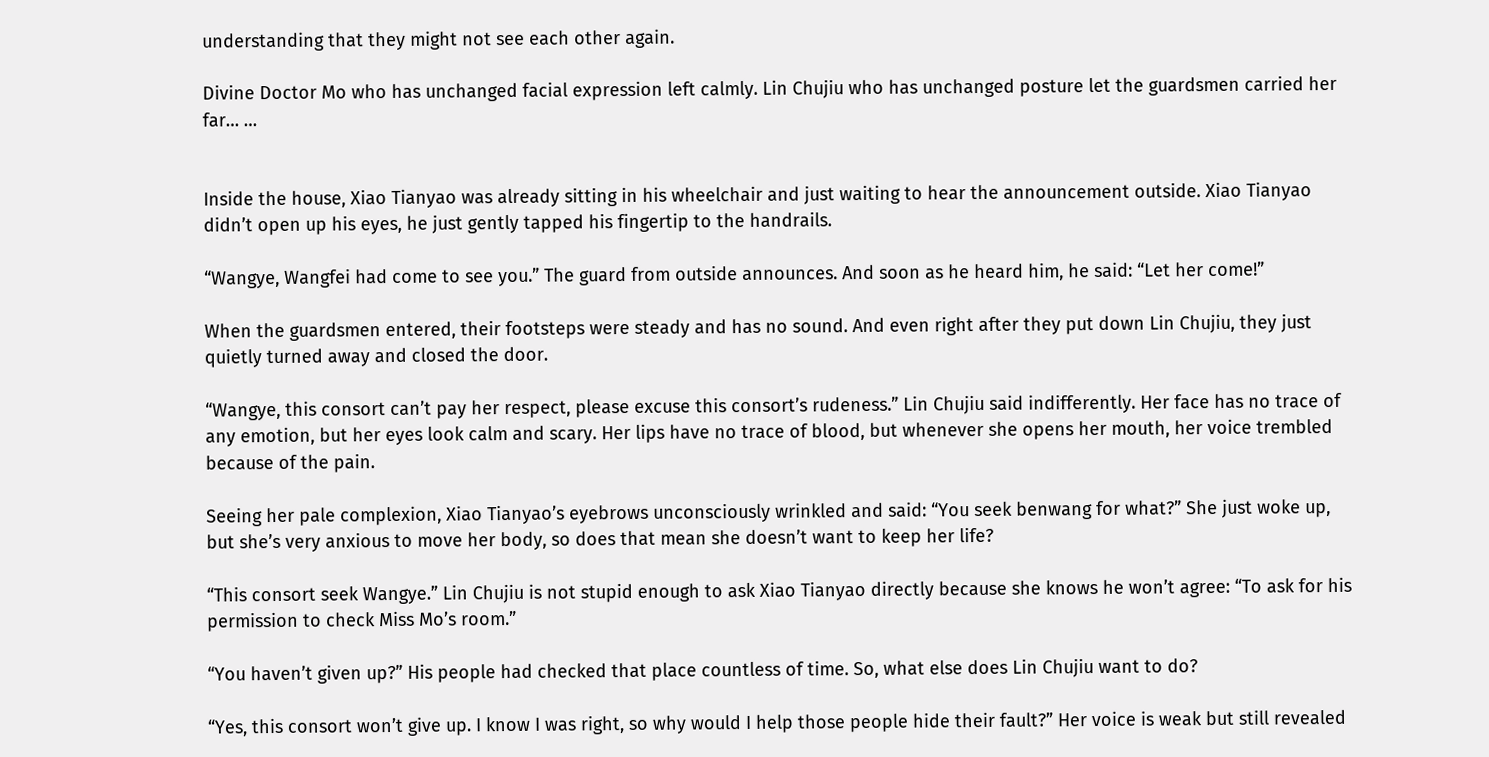understanding that they might not see each other again.

Divine Doctor Mo who has unchanged facial expression left calmly. Lin Chujiu who has unchanged posture let the guardsmen carried her far… …


Inside the house, Xiao Tianyao was already sitting in his wheelchair and just waiting to hear the announcement outside. Xiao Tianyao didn’t open up his eyes, he just gently tapped his fingertip to the handrails.

“Wangye, Wangfei had come to see you.” The guard from outside announces. And soon as he heard him, he said: “Let her come!”

When the guardsmen entered, their footsteps were steady and has no sound. And even right after they put down Lin Chujiu, they just quietly turned away and closed the door.

“Wangye, this consort can’t pay her respect, please excuse this consort’s rudeness.” Lin Chujiu said indifferently. Her face has no trace of any emotion, but her eyes look calm and scary. Her lips have no trace of blood, but whenever she opens her mouth, her voice trembled because of the pain.

Seeing her pale complexion, Xiao Tianyao’s eyebrows unconsciously wrinkled and said: “You seek benwang for what?” She just woke up, but she’s very anxious to move her body, so does that mean she doesn’t want to keep her life?

“This consort seek Wangye.” Lin Chujiu is not stupid enough to ask Xiao Tianyao directly because she knows he won’t agree: “To ask for his permission to check Miss Mo’s room.”

“You haven’t given up?” His people had checked that place countless of time. So, what else does Lin Chujiu want to do?

“Yes, this consort won’t give up. I know I was right, so why would I help those people hide their fault?” Her voice is weak but still revealed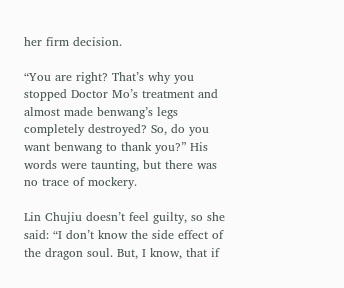her firm decision.

“You are right? That’s why you stopped Doctor Mo’s treatment and almost made benwang’s legs completely destroyed? So, do you want benwang to thank you?” His words were taunting, but there was no trace of mockery.

Lin Chujiu doesn’t feel guilty, so she said: “I don’t know the side effect of the dragon soul. But, I know, that if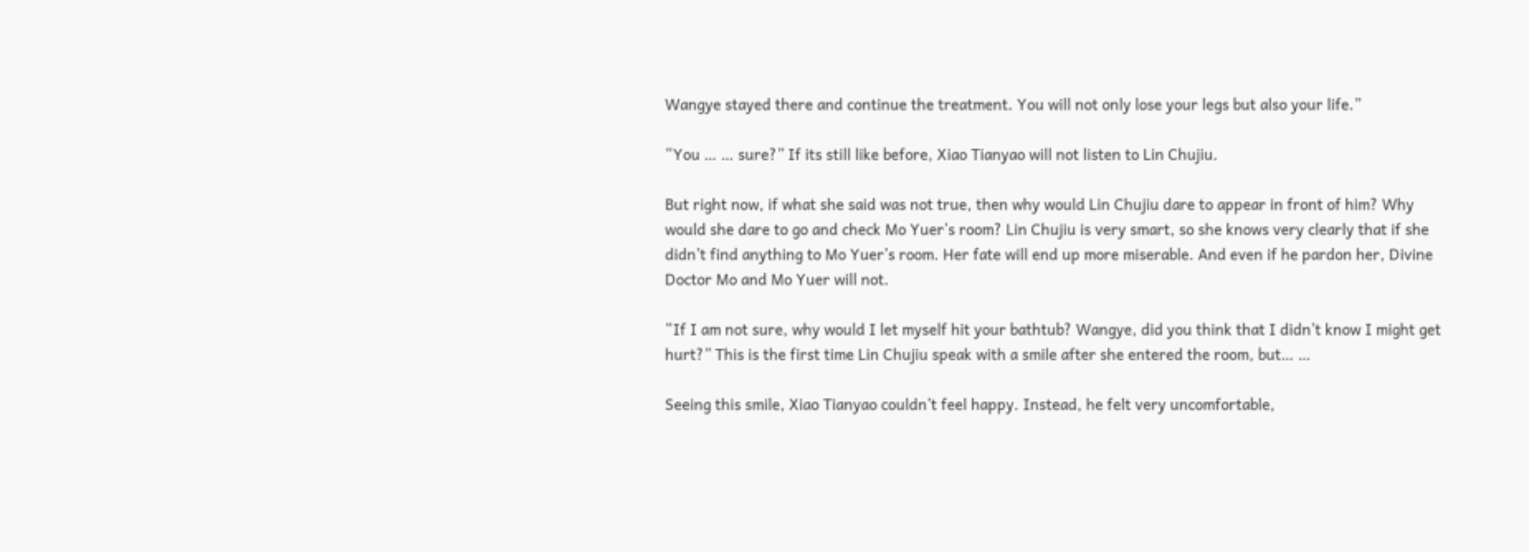Wangye stayed there and continue the treatment. You will not only lose your legs but also your life.”

“You … … sure?” If its still like before, Xiao Tianyao will not listen to Lin Chujiu.

But right now, if what she said was not true, then why would Lin Chujiu dare to appear in front of him? Why would she dare to go and check Mo Yuer’s room? Lin Chujiu is very smart, so she knows very clearly that if she didn’t find anything to Mo Yuer’s room. Her fate will end up more miserable. And even if he pardon her, Divine Doctor Mo and Mo Yuer will not.

“If I am not sure, why would I let myself hit your bathtub? Wangye, did you think that I didn’t know I might get hurt?” This is the first time Lin Chujiu speak with a smile after she entered the room, but… …

Seeing this smile, Xiao Tianyao couldn’t feel happy. Instead, he felt very uncomfortable,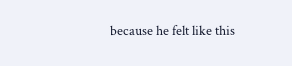because he felt like this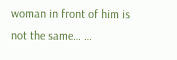woman in front of him is not the same… …